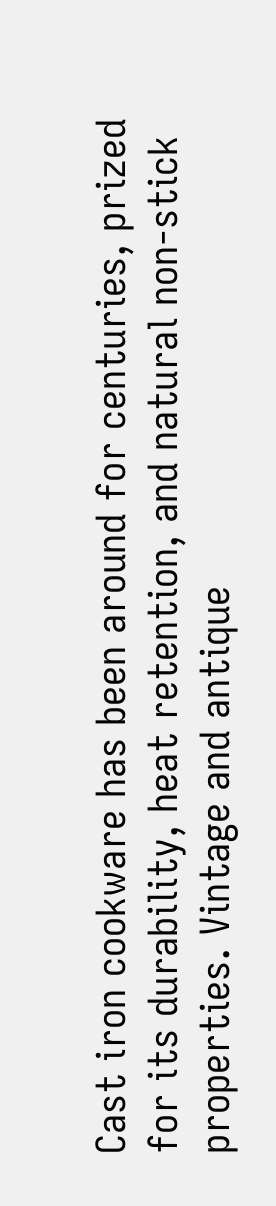Cast iron cookware has been around for centuries, prized for its durability, heat retention, and natural non-stick properties. Vintage and antique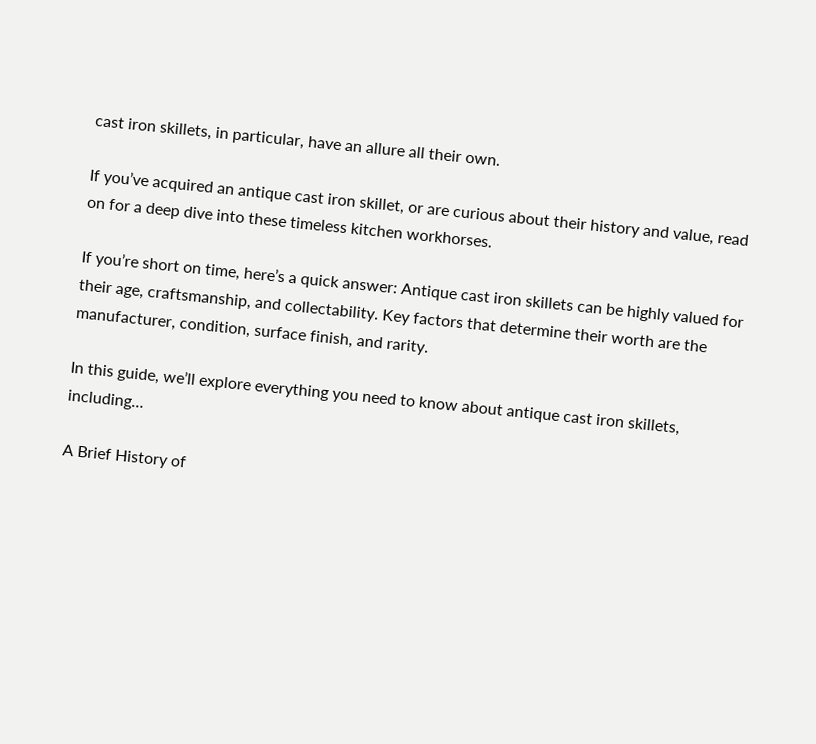cast iron skillets, in particular, have an allure all their own.

If you’ve acquired an antique cast iron skillet, or are curious about their history and value, read on for a deep dive into these timeless kitchen workhorses.

If you’re short on time, here’s a quick answer: Antique cast iron skillets can be highly valued for their age, craftsmanship, and collectability. Key factors that determine their worth are the manufacturer, condition, surface finish, and rarity.

In this guide, we’ll explore everything you need to know about antique cast iron skillets, including…

A Brief History of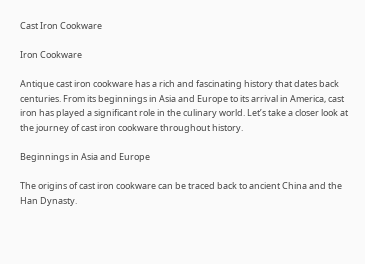Cast Iron Cookware

Iron Cookware

Antique cast iron cookware has a rich and fascinating history that dates back centuries. From its beginnings in Asia and Europe to its arrival in America, cast iron has played a significant role in the culinary world. Let’s take a closer look at the journey of cast iron cookware throughout history.

Beginnings in Asia and Europe

The origins of cast iron cookware can be traced back to ancient China and the Han Dynasty.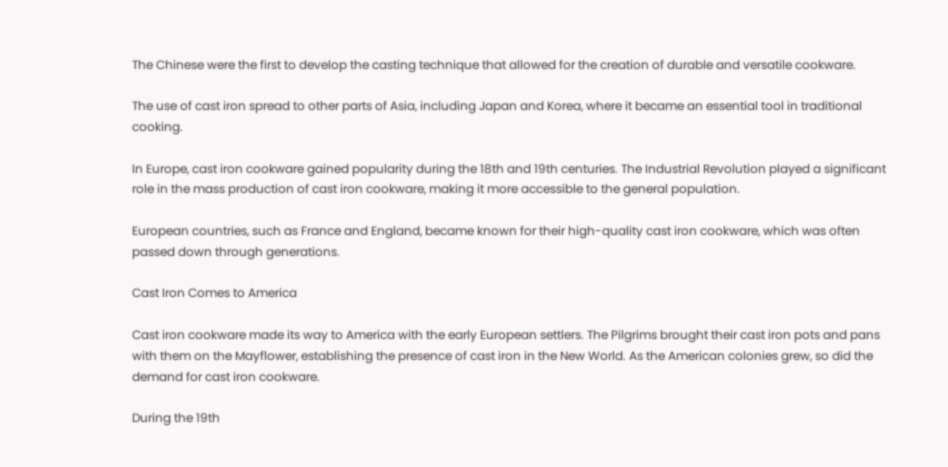The Chinese were the first to develop the casting technique that allowed for the creation of durable and versatile cookware.

The use of cast iron spread to other parts of Asia, including Japan and Korea, where it became an essential tool in traditional cooking.

In Europe, cast iron cookware gained popularity during the 18th and 19th centuries. The Industrial Revolution played a significant role in the mass production of cast iron cookware, making it more accessible to the general population.

European countries, such as France and England, became known for their high-quality cast iron cookware, which was often passed down through generations.

Cast Iron Comes to America

Cast iron cookware made its way to America with the early European settlers. The Pilgrims brought their cast iron pots and pans with them on the Mayflower, establishing the presence of cast iron in the New World. As the American colonies grew, so did the demand for cast iron cookware.

During the 19th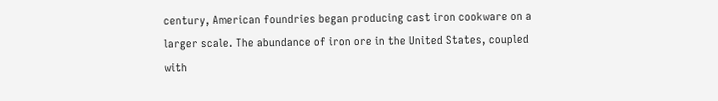century, American foundries began producing cast iron cookware on a larger scale. The abundance of iron ore in the United States, coupled with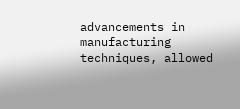advancements in manufacturing techniques, allowed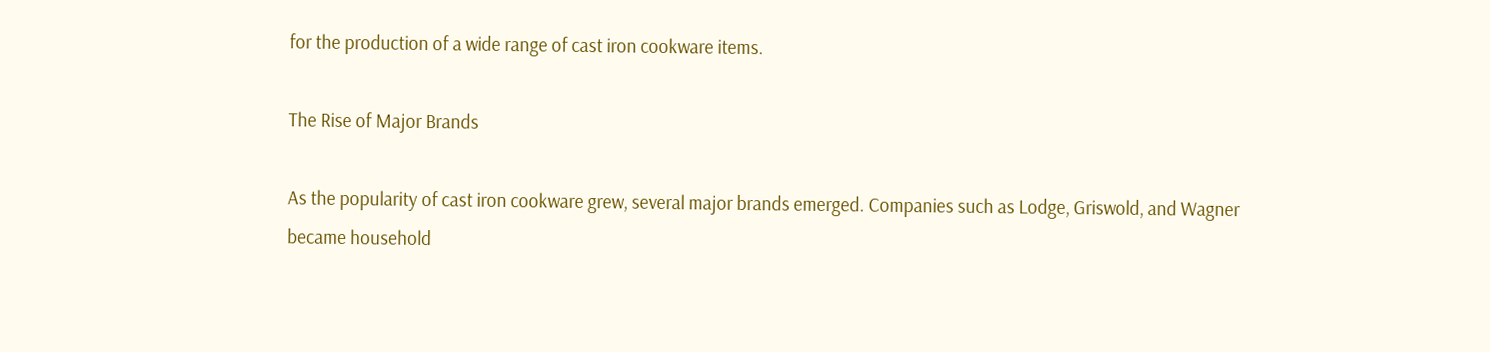for the production of a wide range of cast iron cookware items.

The Rise of Major Brands

As the popularity of cast iron cookware grew, several major brands emerged. Companies such as Lodge, Griswold, and Wagner became household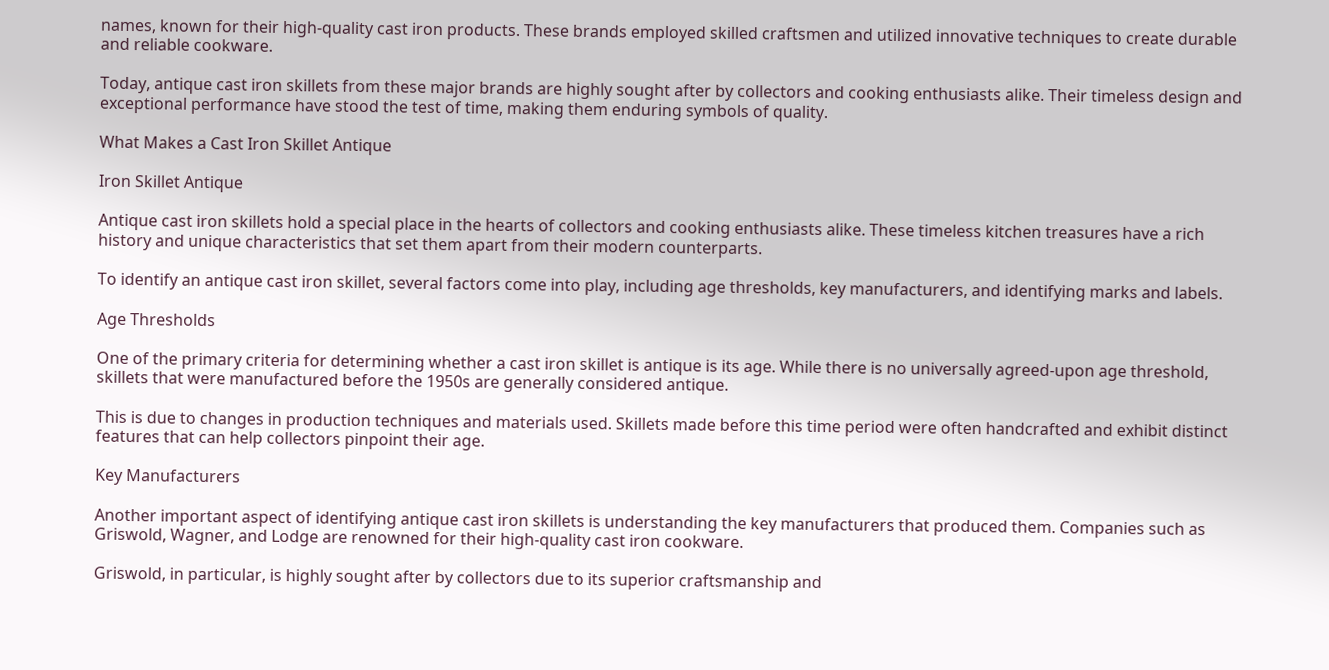names, known for their high-quality cast iron products. These brands employed skilled craftsmen and utilized innovative techniques to create durable and reliable cookware.

Today, antique cast iron skillets from these major brands are highly sought after by collectors and cooking enthusiasts alike. Their timeless design and exceptional performance have stood the test of time, making them enduring symbols of quality.

What Makes a Cast Iron Skillet Antique

Iron Skillet Antique

Antique cast iron skillets hold a special place in the hearts of collectors and cooking enthusiasts alike. These timeless kitchen treasures have a rich history and unique characteristics that set them apart from their modern counterparts.

To identify an antique cast iron skillet, several factors come into play, including age thresholds, key manufacturers, and identifying marks and labels.

Age Thresholds

One of the primary criteria for determining whether a cast iron skillet is antique is its age. While there is no universally agreed-upon age threshold, skillets that were manufactured before the 1950s are generally considered antique.

This is due to changes in production techniques and materials used. Skillets made before this time period were often handcrafted and exhibit distinct features that can help collectors pinpoint their age.

Key Manufacturers

Another important aspect of identifying antique cast iron skillets is understanding the key manufacturers that produced them. Companies such as Griswold, Wagner, and Lodge are renowned for their high-quality cast iron cookware.

Griswold, in particular, is highly sought after by collectors due to its superior craftsmanship and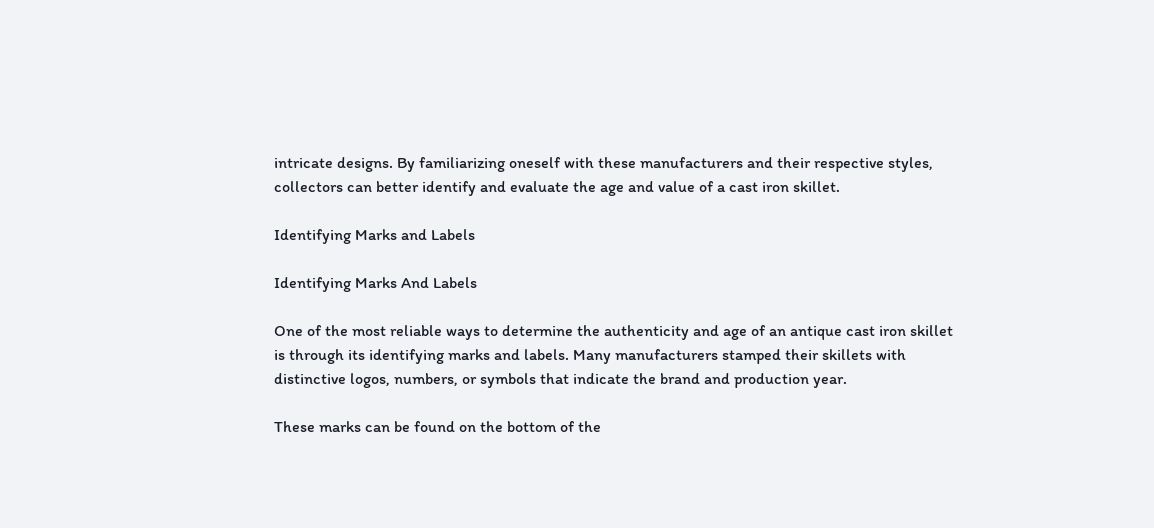intricate designs. By familiarizing oneself with these manufacturers and their respective styles, collectors can better identify and evaluate the age and value of a cast iron skillet.

Identifying Marks and Labels

Identifying Marks And Labels

One of the most reliable ways to determine the authenticity and age of an antique cast iron skillet is through its identifying marks and labels. Many manufacturers stamped their skillets with distinctive logos, numbers, or symbols that indicate the brand and production year.

These marks can be found on the bottom of the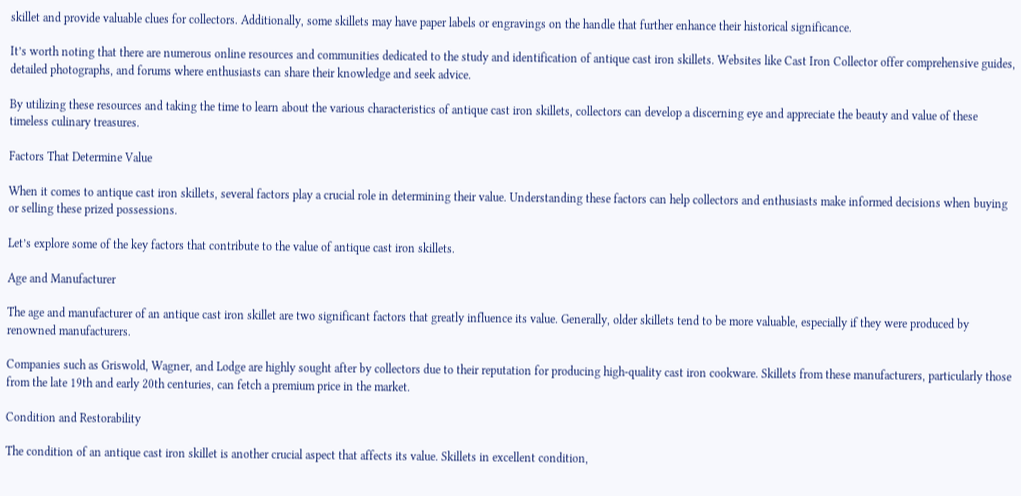skillet and provide valuable clues for collectors. Additionally, some skillets may have paper labels or engravings on the handle that further enhance their historical significance.

It’s worth noting that there are numerous online resources and communities dedicated to the study and identification of antique cast iron skillets. Websites like Cast Iron Collector offer comprehensive guides, detailed photographs, and forums where enthusiasts can share their knowledge and seek advice.

By utilizing these resources and taking the time to learn about the various characteristics of antique cast iron skillets, collectors can develop a discerning eye and appreciate the beauty and value of these timeless culinary treasures.

Factors That Determine Value

When it comes to antique cast iron skillets, several factors play a crucial role in determining their value. Understanding these factors can help collectors and enthusiasts make informed decisions when buying or selling these prized possessions.

Let’s explore some of the key factors that contribute to the value of antique cast iron skillets.

Age and Manufacturer

The age and manufacturer of an antique cast iron skillet are two significant factors that greatly influence its value. Generally, older skillets tend to be more valuable, especially if they were produced by renowned manufacturers.

Companies such as Griswold, Wagner, and Lodge are highly sought after by collectors due to their reputation for producing high-quality cast iron cookware. Skillets from these manufacturers, particularly those from the late 19th and early 20th centuries, can fetch a premium price in the market.

Condition and Restorability

The condition of an antique cast iron skillet is another crucial aspect that affects its value. Skillets in excellent condition,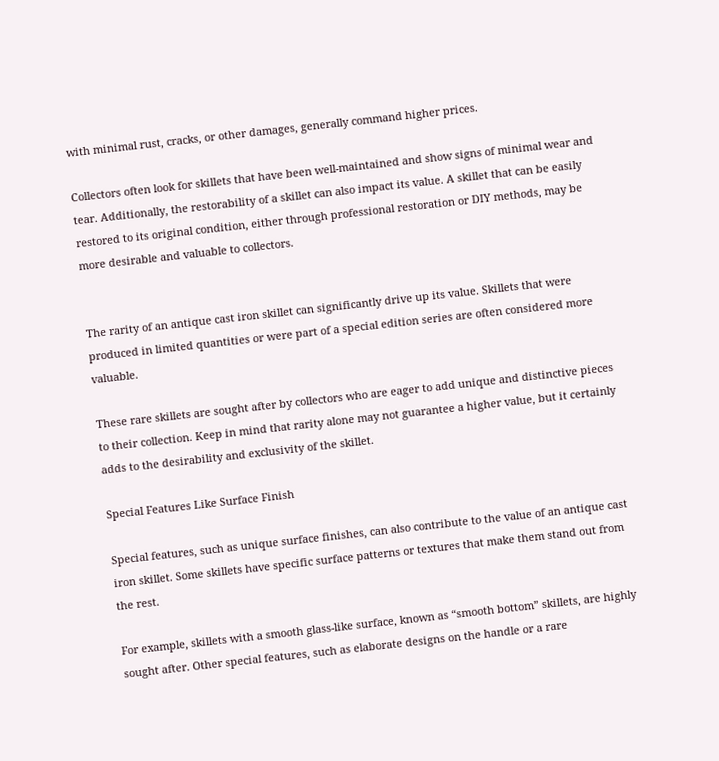with minimal rust, cracks, or other damages, generally command higher prices.

Collectors often look for skillets that have been well-maintained and show signs of minimal wear and tear. Additionally, the restorability of a skillet can also impact its value. A skillet that can be easily restored to its original condition, either through professional restoration or DIY methods, may be more desirable and valuable to collectors.


The rarity of an antique cast iron skillet can significantly drive up its value. Skillets that were produced in limited quantities or were part of a special edition series are often considered more valuable.

These rare skillets are sought after by collectors who are eager to add unique and distinctive pieces to their collection. Keep in mind that rarity alone may not guarantee a higher value, but it certainly adds to the desirability and exclusivity of the skillet.

Special Features Like Surface Finish

Special features, such as unique surface finishes, can also contribute to the value of an antique cast iron skillet. Some skillets have specific surface patterns or textures that make them stand out from the rest.

For example, skillets with a smooth glass-like surface, known as “smooth bottom” skillets, are highly sought after. Other special features, such as elaborate designs on the handle or a rare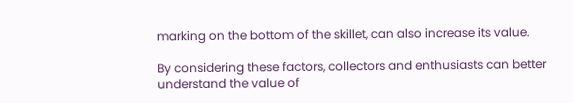marking on the bottom of the skillet, can also increase its value.

By considering these factors, collectors and enthusiasts can better understand the value of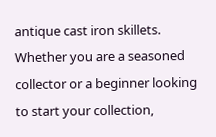antique cast iron skillets. Whether you are a seasoned collector or a beginner looking to start your collection,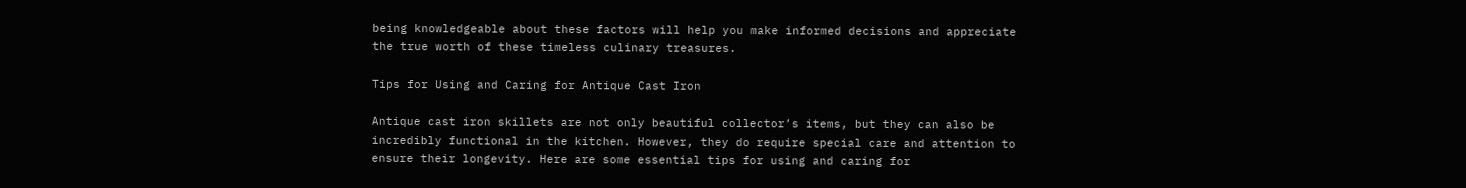being knowledgeable about these factors will help you make informed decisions and appreciate the true worth of these timeless culinary treasures.

Tips for Using and Caring for Antique Cast Iron

Antique cast iron skillets are not only beautiful collector’s items, but they can also be incredibly functional in the kitchen. However, they do require special care and attention to ensure their longevity. Here are some essential tips for using and caring for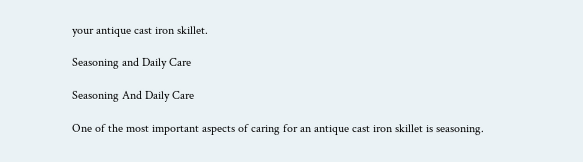your antique cast iron skillet.

Seasoning and Daily Care

Seasoning And Daily Care

One of the most important aspects of caring for an antique cast iron skillet is seasoning.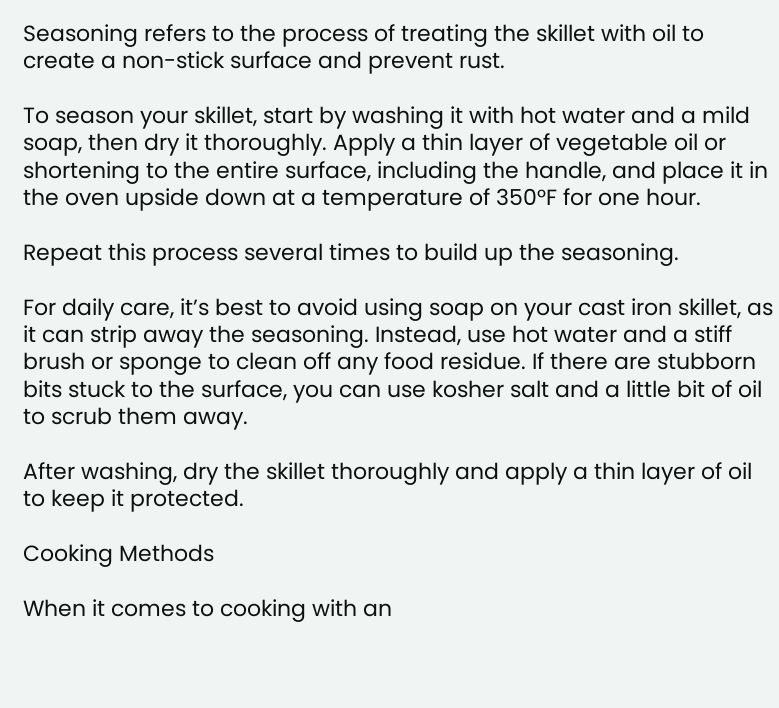Seasoning refers to the process of treating the skillet with oil to create a non-stick surface and prevent rust.

To season your skillet, start by washing it with hot water and a mild soap, then dry it thoroughly. Apply a thin layer of vegetable oil or shortening to the entire surface, including the handle, and place it in the oven upside down at a temperature of 350°F for one hour.

Repeat this process several times to build up the seasoning.

For daily care, it’s best to avoid using soap on your cast iron skillet, as it can strip away the seasoning. Instead, use hot water and a stiff brush or sponge to clean off any food residue. If there are stubborn bits stuck to the surface, you can use kosher salt and a little bit of oil to scrub them away.

After washing, dry the skillet thoroughly and apply a thin layer of oil to keep it protected.

Cooking Methods

When it comes to cooking with an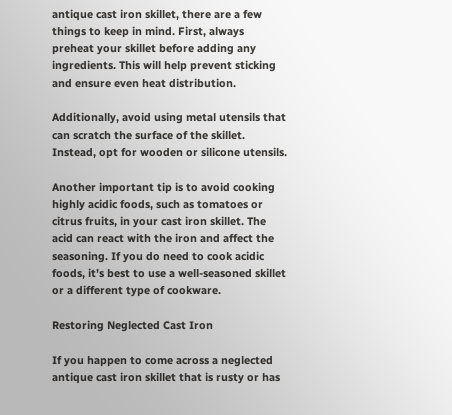antique cast iron skillet, there are a few things to keep in mind. First, always preheat your skillet before adding any ingredients. This will help prevent sticking and ensure even heat distribution.

Additionally, avoid using metal utensils that can scratch the surface of the skillet. Instead, opt for wooden or silicone utensils.

Another important tip is to avoid cooking highly acidic foods, such as tomatoes or citrus fruits, in your cast iron skillet. The acid can react with the iron and affect the seasoning. If you do need to cook acidic foods, it’s best to use a well-seasoned skillet or a different type of cookware.

Restoring Neglected Cast Iron

If you happen to come across a neglected antique cast iron skillet that is rusty or has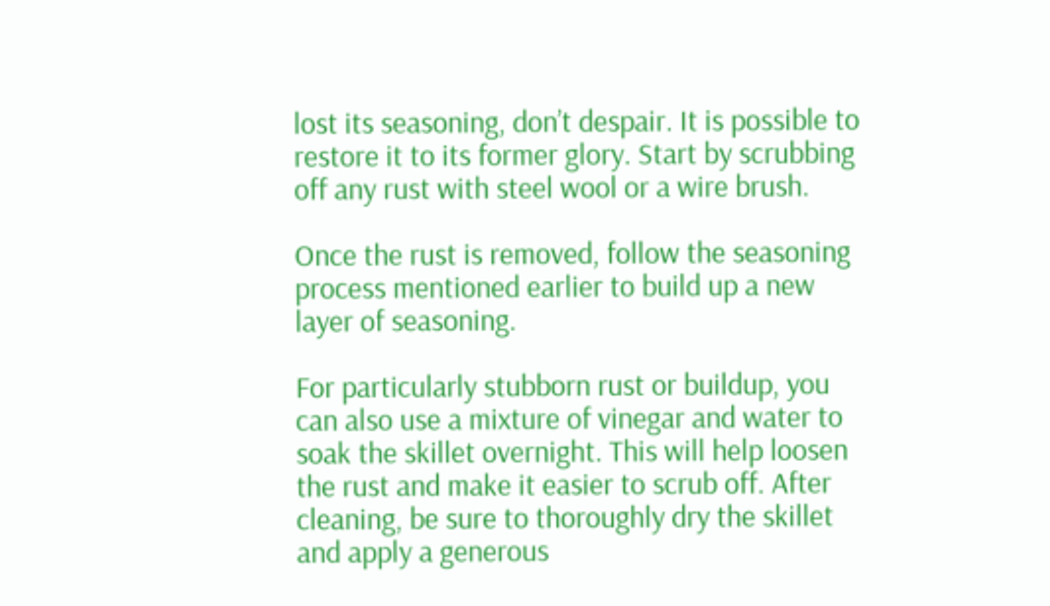lost its seasoning, don’t despair. It is possible to restore it to its former glory. Start by scrubbing off any rust with steel wool or a wire brush.

Once the rust is removed, follow the seasoning process mentioned earlier to build up a new layer of seasoning.

For particularly stubborn rust or buildup, you can also use a mixture of vinegar and water to soak the skillet overnight. This will help loosen the rust and make it easier to scrub off. After cleaning, be sure to thoroughly dry the skillet and apply a generous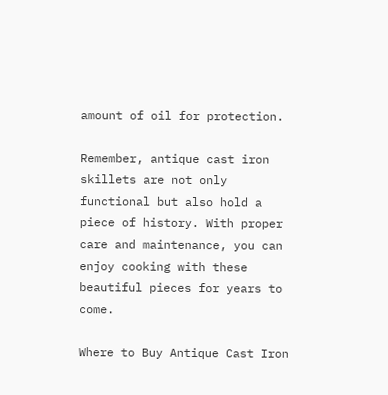amount of oil for protection.

Remember, antique cast iron skillets are not only functional but also hold a piece of history. With proper care and maintenance, you can enjoy cooking with these beautiful pieces for years to come.

Where to Buy Antique Cast Iron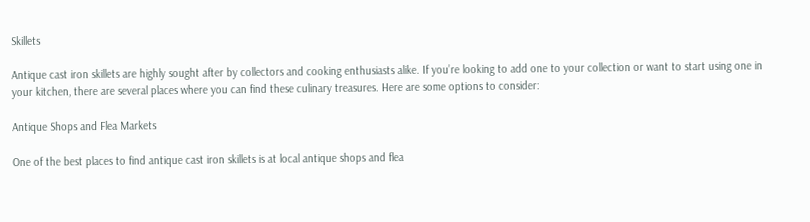Skillets

Antique cast iron skillets are highly sought after by collectors and cooking enthusiasts alike. If you’re looking to add one to your collection or want to start using one in your kitchen, there are several places where you can find these culinary treasures. Here are some options to consider:

Antique Shops and Flea Markets

One of the best places to find antique cast iron skillets is at local antique shops and flea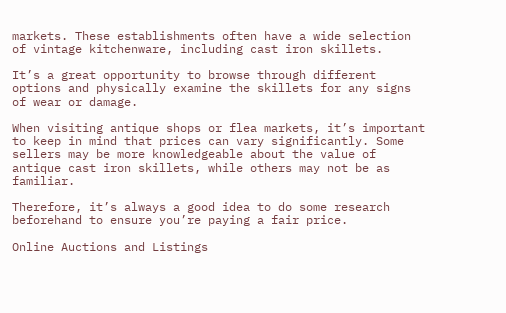markets. These establishments often have a wide selection of vintage kitchenware, including cast iron skillets.

It’s a great opportunity to browse through different options and physically examine the skillets for any signs of wear or damage.

When visiting antique shops or flea markets, it’s important to keep in mind that prices can vary significantly. Some sellers may be more knowledgeable about the value of antique cast iron skillets, while others may not be as familiar.

Therefore, it’s always a good idea to do some research beforehand to ensure you’re paying a fair price.

Online Auctions and Listings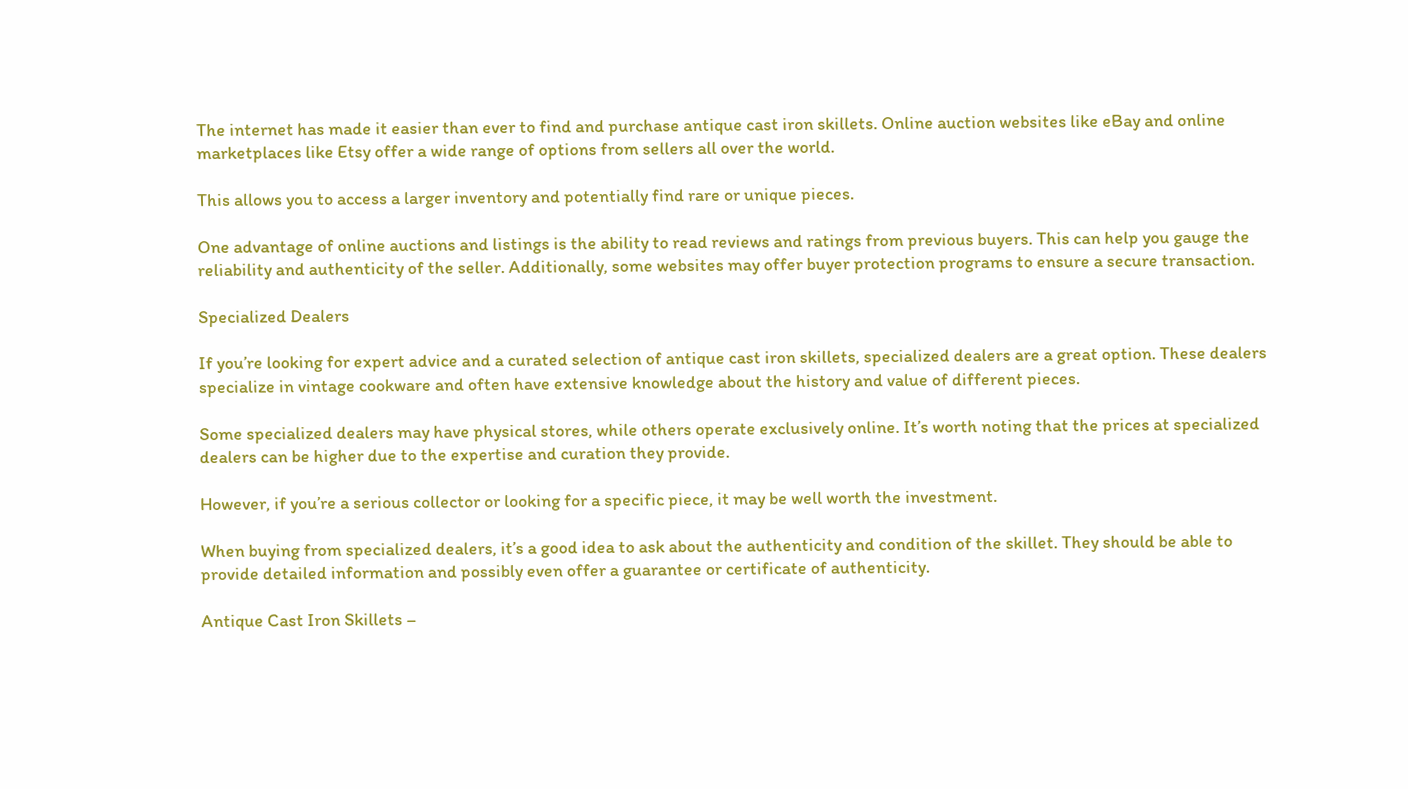The internet has made it easier than ever to find and purchase antique cast iron skillets. Online auction websites like eBay and online marketplaces like Etsy offer a wide range of options from sellers all over the world.

This allows you to access a larger inventory and potentially find rare or unique pieces.

One advantage of online auctions and listings is the ability to read reviews and ratings from previous buyers. This can help you gauge the reliability and authenticity of the seller. Additionally, some websites may offer buyer protection programs to ensure a secure transaction.

Specialized Dealers

If you’re looking for expert advice and a curated selection of antique cast iron skillets, specialized dealers are a great option. These dealers specialize in vintage cookware and often have extensive knowledge about the history and value of different pieces.

Some specialized dealers may have physical stores, while others operate exclusively online. It’s worth noting that the prices at specialized dealers can be higher due to the expertise and curation they provide.

However, if you’re a serious collector or looking for a specific piece, it may be well worth the investment.

When buying from specialized dealers, it’s a good idea to ask about the authenticity and condition of the skillet. They should be able to provide detailed information and possibly even offer a guarantee or certificate of authenticity.

Antique Cast Iron Skillets –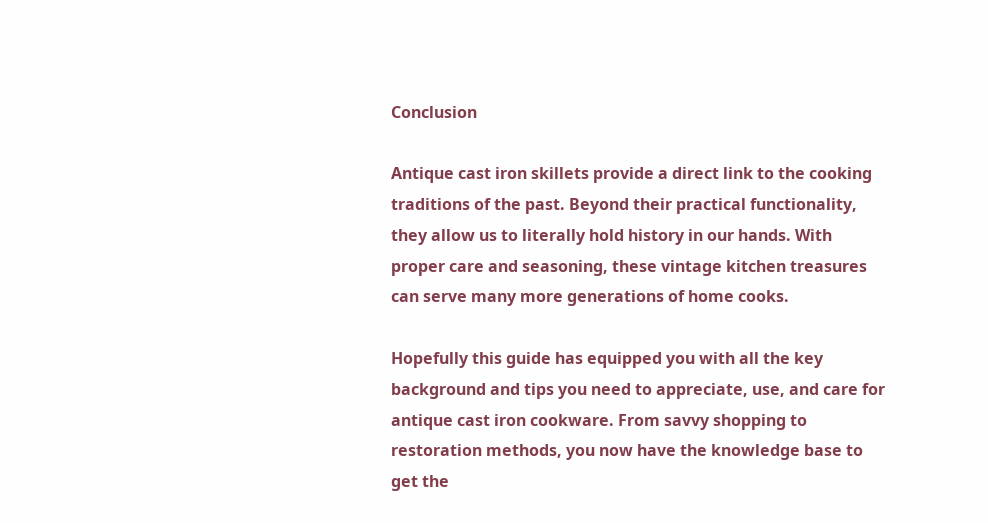Conclusion

Antique cast iron skillets provide a direct link to the cooking traditions of the past. Beyond their practical functionality, they allow us to literally hold history in our hands. With proper care and seasoning, these vintage kitchen treasures can serve many more generations of home cooks.

Hopefully this guide has equipped you with all the key background and tips you need to appreciate, use, and care for antique cast iron cookware. From savvy shopping to restoration methods, you now have the knowledge base to get the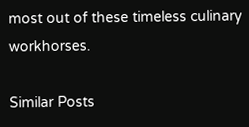most out of these timeless culinary workhorses.

Similar Posts